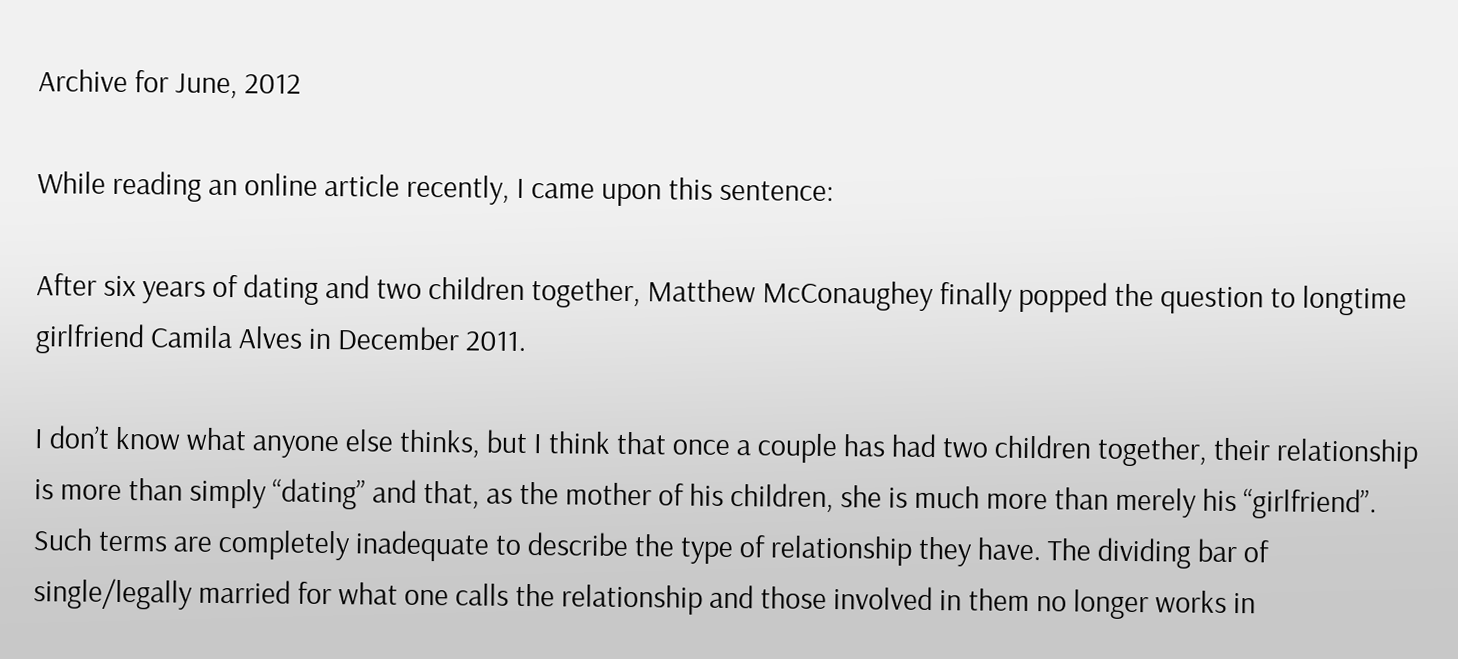Archive for June, 2012

While reading an online article recently, I came upon this sentence:

After six years of dating and two children together, Matthew McConaughey finally popped the question to longtime girlfriend Camila Alves in December 2011.

I don’t know what anyone else thinks, but I think that once a couple has had two children together, their relationship is more than simply “dating” and that, as the mother of his children, she is much more than merely his “girlfriend”. Such terms are completely inadequate to describe the type of relationship they have. The dividing bar of single/legally married for what one calls the relationship and those involved in them no longer works in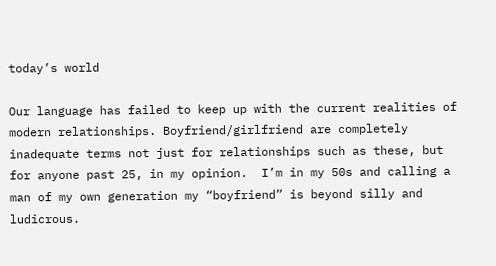today’s world

Our language has failed to keep up with the current realities of modern relationships. Boyfriend/girlfriend are completely inadequate terms not just for relationships such as these, but for anyone past 25, in my opinion.  I’m in my 50s and calling a man of my own generation my “boyfriend” is beyond silly and ludicrous.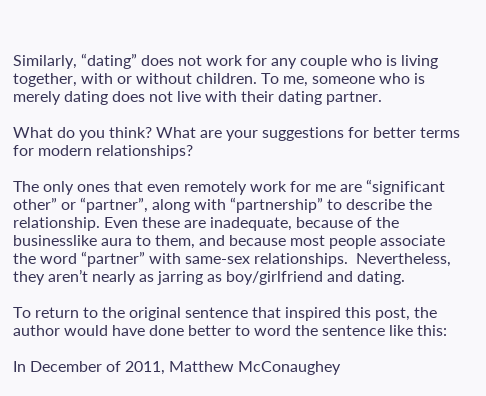Similarly, “dating” does not work for any couple who is living together, with or without children. To me, someone who is merely dating does not live with their dating partner.

What do you think? What are your suggestions for better terms for modern relationships?

The only ones that even remotely work for me are “significant other” or “partner”, along with “partnership” to describe the relationship. Even these are inadequate, because of the businesslike aura to them, and because most people associate the word “partner” with same-sex relationships.  Nevertheless, they aren’t nearly as jarring as boy/girlfriend and dating.

To return to the original sentence that inspired this post, the author would have done better to word the sentence like this:

In December of 2011, Matthew McConaughey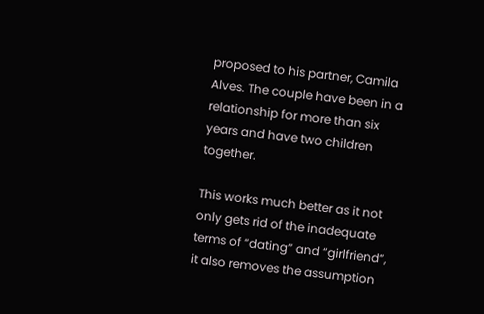proposed to his partner, Camila Alves. The couple have been in a relationship for more than six years and have two children together.

This works much better as it not only gets rid of the inadequate terms of “dating” and “girlfriend”, it also removes the assumption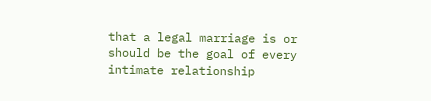that a legal marriage is or should be the goal of every intimate relationship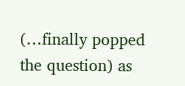(…finally popped the question) as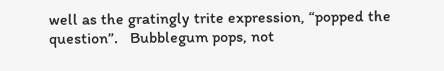well as the gratingly trite expression, “popped the question”.   Bubblegum pops, not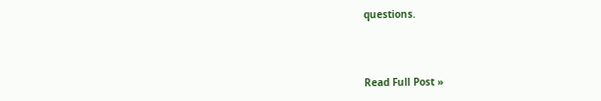questions.



Read Full Post »